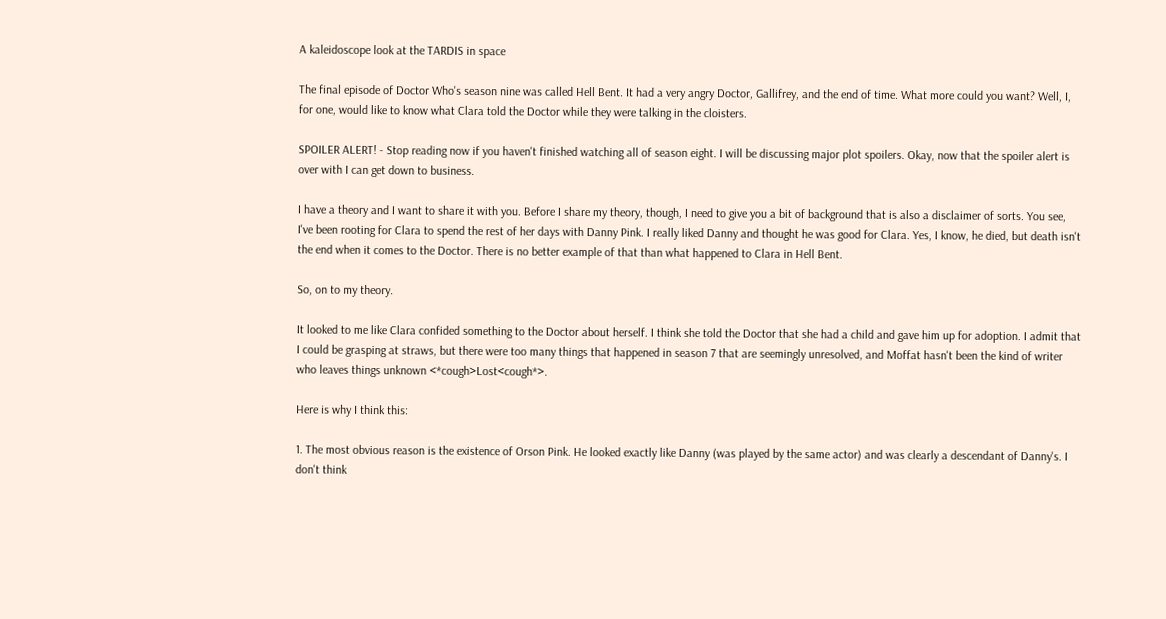A kaleidoscope look at the TARDIS in space

The final episode of Doctor Who's season nine was called Hell Bent. It had a very angry Doctor, Gallifrey, and the end of time. What more could you want? Well, I, for one, would like to know what Clara told the Doctor while they were talking in the cloisters.

SPOILER ALERT! - Stop reading now if you haven't finished watching all of season eight. I will be discussing major plot spoilers. Okay, now that the spoiler alert is over with I can get down to business.

I have a theory and I want to share it with you. Before I share my theory, though, I need to give you a bit of background that is also a disclaimer of sorts. You see, I've been rooting for Clara to spend the rest of her days with Danny Pink. I really liked Danny and thought he was good for Clara. Yes, I know, he died, but death isn't the end when it comes to the Doctor. There is no better example of that than what happened to Clara in Hell Bent.

So, on to my theory.

It looked to me like Clara confided something to the Doctor about herself. I think she told the Doctor that she had a child and gave him up for adoption. I admit that I could be grasping at straws, but there were too many things that happened in season 7 that are seemingly unresolved, and Moffat hasn't been the kind of writer who leaves things unknown <*cough>Lost<cough*>.

Here is why I think this:

1. The most obvious reason is the existence of Orson Pink. He looked exactly like Danny (was played by the same actor) and was clearly a descendant of Danny's. I don't think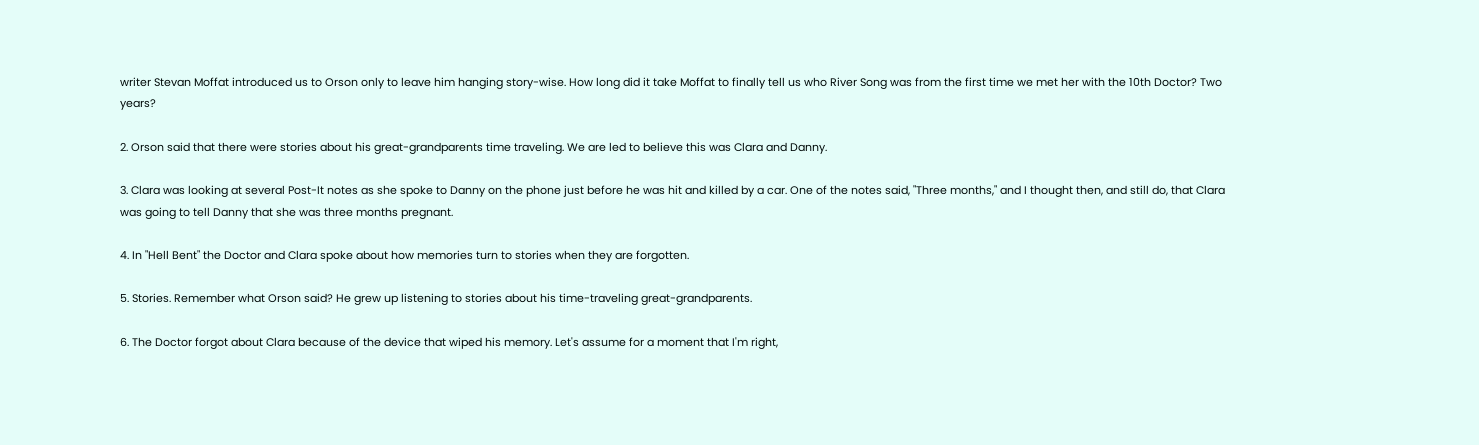writer Stevan Moffat introduced us to Orson only to leave him hanging story-wise. How long did it take Moffat to finally tell us who River Song was from the first time we met her with the 10th Doctor? Two years?

2. Orson said that there were stories about his great-grandparents time traveling. We are led to believe this was Clara and Danny.

3. Clara was looking at several Post-It notes as she spoke to Danny on the phone just before he was hit and killed by a car. One of the notes said, "Three months," and I thought then, and still do, that Clara was going to tell Danny that she was three months pregnant.

4. In "Hell Bent" the Doctor and Clara spoke about how memories turn to stories when they are forgotten.

5. Stories. Remember what Orson said? He grew up listening to stories about his time-traveling great-grandparents.

6. The Doctor forgot about Clara because of the device that wiped his memory. Let's assume for a moment that I'm right,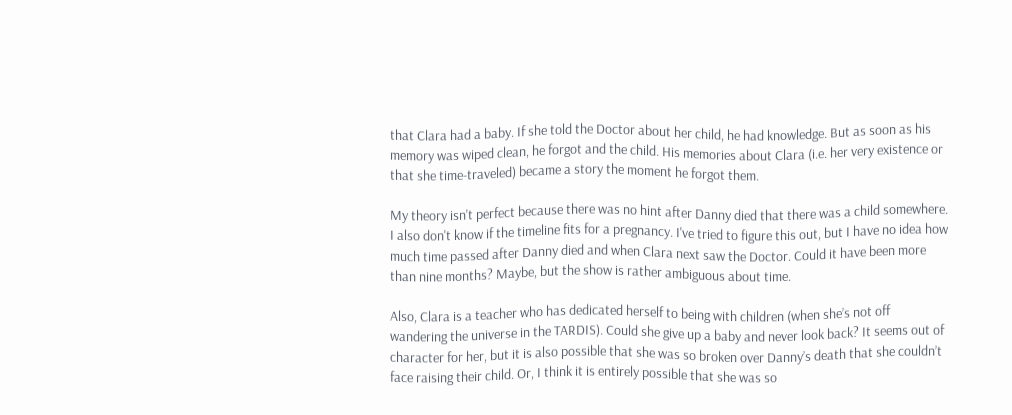that Clara had a baby. If she told the Doctor about her child, he had knowledge. But as soon as his memory was wiped clean, he forgot and the child. His memories about Clara (i.e. her very existence or that she time-traveled) became a story the moment he forgot them.

My theory isn't perfect because there was no hint after Danny died that there was a child somewhere. I also don't know if the timeline fits for a pregnancy. I've tried to figure this out, but I have no idea how much time passed after Danny died and when Clara next saw the Doctor. Could it have been more than nine months? Maybe, but the show is rather ambiguous about time.

Also, Clara is a teacher who has dedicated herself to being with children (when she’s not off wandering the universe in the TARDIS). Could she give up a baby and never look back? It seems out of character for her, but it is also possible that she was so broken over Danny’s death that she couldn’t face raising their child. Or, I think it is entirely possible that she was so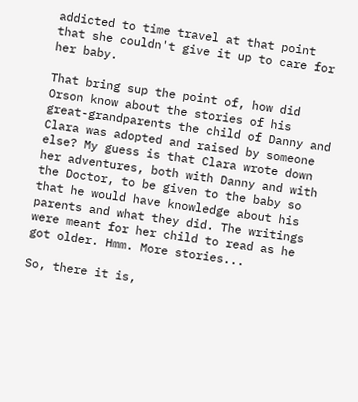addicted to time travel at that point that she couldn't give it up to care for her baby.

That bring sup the point of, how did Orson know about the stories of his great-grandparents the child of Danny and Clara was adopted and raised by someone else? My guess is that Clara wrote down her adventures, both with Danny and with the Doctor, to be given to the baby so that he would have knowledge about his parents and what they did. The writings were meant for her child to read as he got older. Hmm. More stories...

So, there it is,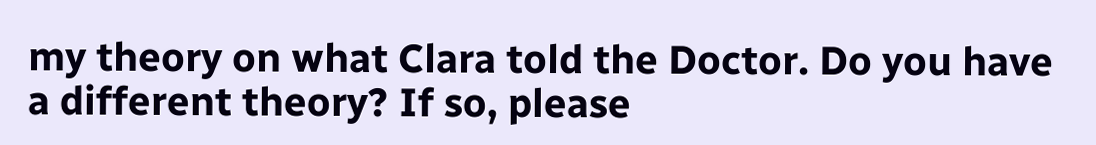my theory on what Clara told the Doctor. Do you have a different theory? If so, please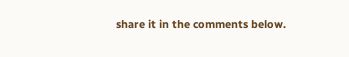share it in the comments below.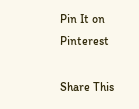Pin It on Pinterest

Share This